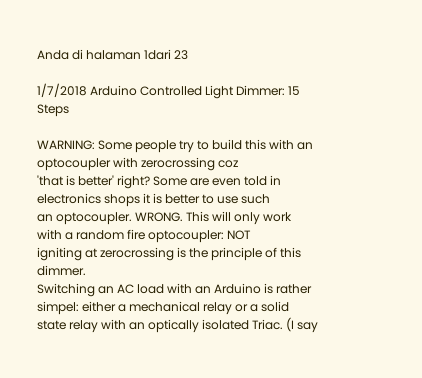Anda di halaman 1dari 23

1/7/2018 Arduino Controlled Light Dimmer: 15 Steps

WARNING: Some people try to build this with an optocoupler with zerocrossing coz
'that is better' right? Some are even told in electronics shops it is better to use such
an optocoupler. WRONG. This will only work with a random fire optocoupler: NOT
igniting at zerocrossing is the principle of this dimmer.
Switching an AC load with an Arduino is rather simpel: either a mechanical relay or a solid
state relay with an optically isolated Triac. (I say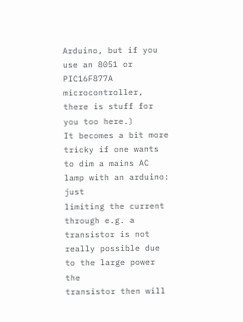Arduino, but if you use an 8051 or
PIC16F877A microcontroller, there is stuff for you too here.)
It becomes a bit more tricky if one wants to dim a mains AC lamp with an arduino: just
limiting the current through e.g. a transistor is not really possible due to the large power the
transistor then will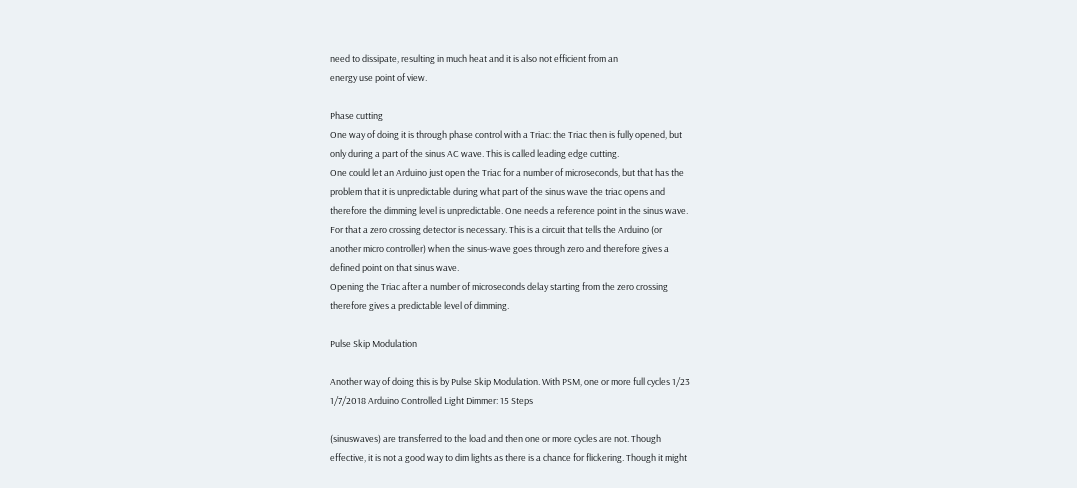need to dissipate, resulting in much heat and it is also not efficient from an
energy use point of view.

Phase cutting
One way of doing it is through phase control with a Triac: the Triac then is fully opened, but
only during a part of the sinus AC wave. This is called leading edge cutting.
One could let an Arduino just open the Triac for a number of microseconds, but that has the
problem that it is unpredictable during what part of the sinus wave the triac opens and
therefore the dimming level is unpredictable. One needs a reference point in the sinus wave.
For that a zero crossing detector is necessary. This is a circuit that tells the Arduino (or
another micro controller) when the sinus-wave goes through zero and therefore gives a
defined point on that sinus wave.
Opening the Triac after a number of microseconds delay starting from the zero crossing
therefore gives a predictable level of dimming.

Pulse Skip Modulation

Another way of doing this is by Pulse Skip Modulation. With PSM, one or more full cycles 1/23
1/7/2018 Arduino Controlled Light Dimmer: 15 Steps

(sinuswaves) are transferred to the load and then one or more cycles are not. Though
effective, it is not a good way to dim lights as there is a chance for flickering. Though it might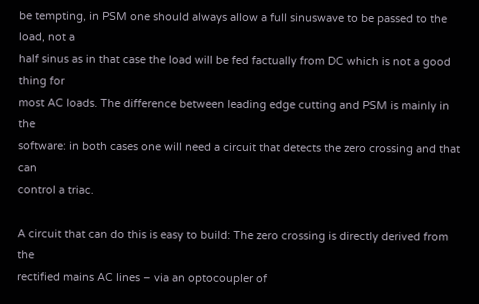be tempting, in PSM one should always allow a full sinuswave to be passed to the load, not a
half sinus as in that case the load will be fed factually from DC which is not a good thing for
most AC loads. The difference between leading edge cutting and PSM is mainly in the
software: in both cases one will need a circuit that detects the zero crossing and that can
control a triac.

A circuit that can do this is easy to build: The zero crossing is directly derived from the
rectified mains AC lines – via an optocoupler of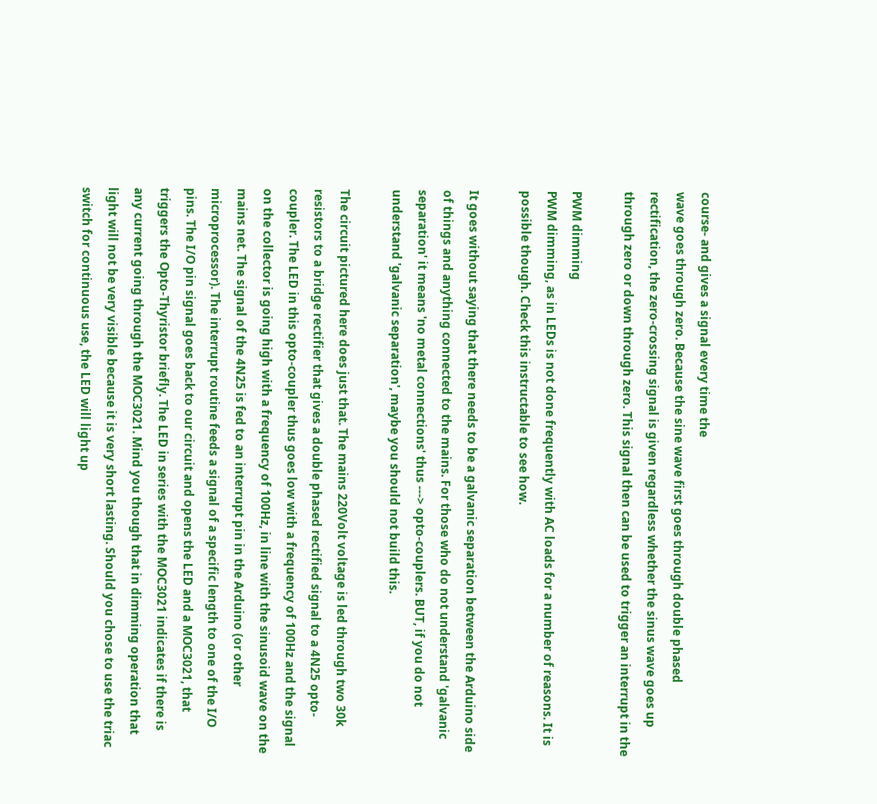course- and gives a signal every time the
wave goes through zero. Because the sine wave first goes through double phased
rectification, the zero-crossing signal is given regardless whether the sinus wave goes up
through zero or down through zero. This signal then can be used to trigger an interrupt in the

PWM dimming
PWM dimming, as in LEDs is not done frequently with AC loads for a number of reasons. It is
possible though. Check this instructable to see how.

It goes without saying that there needs to be a galvanic separation between the Arduino side
of things and anything connected to the mains. For those who do not understand 'galvanic
separation' it means 'no metal connections' thus ---> opto-couplers. BUT, if you do not
understand 'galvanic separation', maybe you should not build this.

The circuit pictured here does just that. The mains 220Volt voltage is led through two 30k
resistors to a bridge rectifier that gives a double phased rectified signal to a 4N25 opto-
coupler. The LED in this opto-coupler thus goes low with a frequency of 100Hz and the signal
on the collector is going high with a frequency of 100Hz, in line with the sinusoid wave on the
mains net. The signal of the 4N25 is fed to an interrupt pin in the Arduino (or other
microprocessor). The interrupt routine feeds a signal of a specific length to one of the I/O
pins. The I/O pin signal goes back to our circuit and opens the LED and a MOC3021, that
triggers the Opto-Thyristor briefly. The LED in series with the MOC3021 indicates if there is
any current going through the MOC3021. Mind you though that in dimming operation that
light will not be very visible because it is very short lasting. Should you chose to use the triac
switch for continuous use, the LED will light up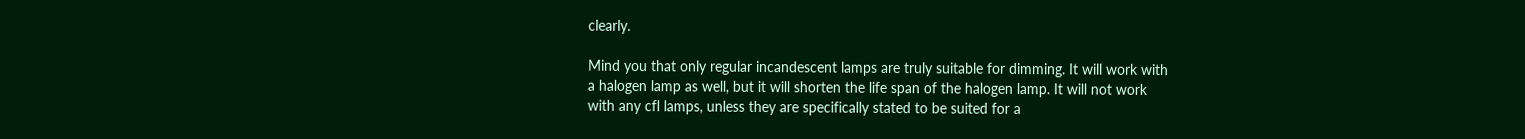clearly.

Mind you that only regular incandescent lamps are truly suitable for dimming. It will work with
a halogen lamp as well, but it will shorten the life span of the halogen lamp. It will not work
with any cfl lamps, unless they are specifically stated to be suited for a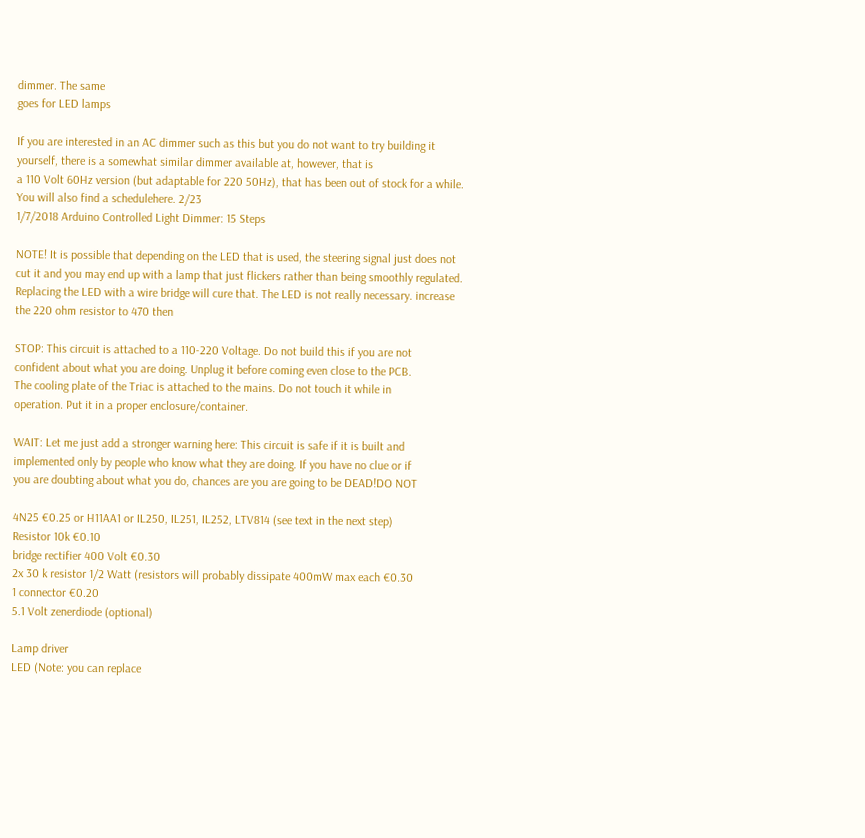dimmer. The same
goes for LED lamps

If you are interested in an AC dimmer such as this but you do not want to try building it
yourself, there is a somewhat similar dimmer available at, however, that is
a 110 Volt 60Hz version (but adaptable for 220 50Hz), that has been out of stock for a while.
You will also find a schedulehere. 2/23
1/7/2018 Arduino Controlled Light Dimmer: 15 Steps

NOTE! It is possible that depending on the LED that is used, the steering signal just does not
cut it and you may end up with a lamp that just flickers rather than being smoothly regulated.
Replacing the LED with a wire bridge will cure that. The LED is not really necessary. increase
the 220 ohm resistor to 470 then

STOP: This circuit is attached to a 110-220 Voltage. Do not build this if you are not
confident about what you are doing. Unplug it before coming even close to the PCB.
The cooling plate of the Triac is attached to the mains. Do not touch it while in
operation. Put it in a proper enclosure/container.

WAIT: Let me just add a stronger warning here: This circuit is safe if it is built and
implemented only by people who know what they are doing. If you have no clue or if
you are doubting about what you do, chances are you are going to be DEAD!DO NOT

4N25 €0.25 or H11AA1 or IL250, IL251, IL252, LTV814 (see text in the next step)
Resistor 10k €0.10
bridge rectifier 400 Volt €0.30
2x 30 k resistor 1/2 Watt (resistors will probably dissipate 400mW max each €0.30
1 connector €0.20
5.1 Volt zenerdiode (optional)

Lamp driver
LED (Note: you can replace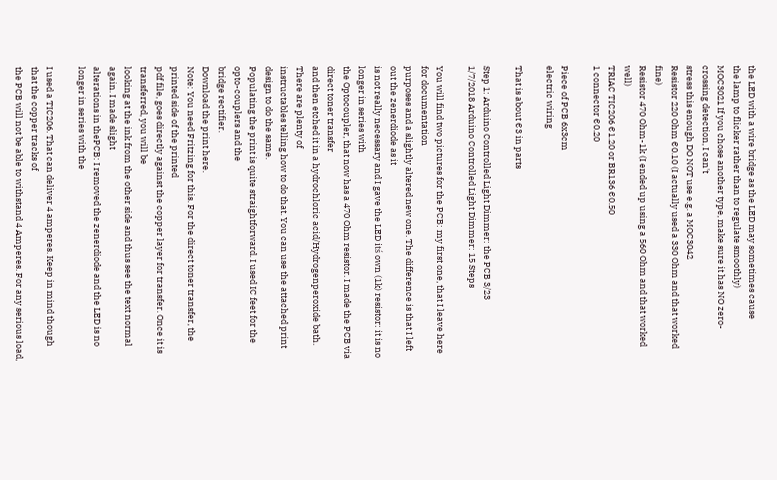the LED with a wire bridge as the LED may sometimes cause
the lamp to flicker rather than to regulate smoothly)
MOC3021 If you chose another type, make sure it has NO zero-crossing detection, I can't
stress this enough DO NOT use e.g. a MOC3042
Resistor 220 Ohm €0.10 (I actually used a 330 Ohm and that worked fine)
Resistor 470 Ohm-1k (I ended up using a 560 Ohm and that worked well)
TRIAC TIC206 €1.20 or BR136 €0.50
1 connector €0.20

Piece of PCB 6x3cm
electric wiring

That is about €3 in parts

Step 1: Arduino Controlled Light Dimmer: the PCB 3/23
1/7/2018 Arduino Controlled Light Dimmer: 15 Steps

You will find two pictures for the PCB: my first one, that I leave here for documentation
purposes and a slightly altered new one. The difference is that I left out the zenerdiode as it
is not really necessary and I gave the LED itś own (1k) resistor: it is no longer in series with
the Optocoupler, that now has a 470 Ohm resistor. I made the PCB via direct toner transfer
and then etched it in a hydrochloric acid/Hydrogenperoxide bath. There are plenty of
instructables telling how to do that. You can use the attached print design to do the same.
Populating the print is quite straightforward. I used IC feet for the opto-couplers and the
bridge rectifier.
Download the print here.
Note: You need Fritzing for this. For the direct toner transfer, the printed side of the printed
pdf file, goes directly against the copper layer for transfer. Once it is transferred, you will be
looking at the ink from the other side and thus see the text normal again. I made slight
alterations in thePCB: I removed the zenerdiode and the LED is no longer in series with the

I used a TIC206. That can deliver 4 amperes. Keep in mind though that the copper tracks of
the PCB will not be able to withstand 4 Amperes. For any serious load,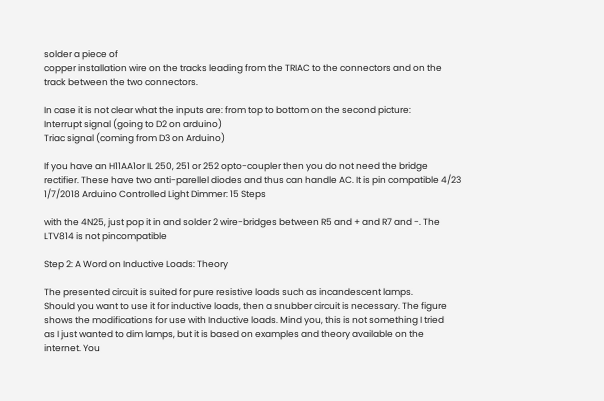solder a piece of
copper installation wire on the tracks leading from the TRIAC to the connectors and on the
track between the two connectors.

In case it is not clear what the inputs are: from top to bottom on the second picture:
Interrupt signal (going to D2 on arduino)
Triac signal (coming from D3 on Arduino)

If you have an H11AA1or IL 250, 251 or 252 opto-coupler then you do not need the bridge
rectifier. These have two anti-parellel diodes and thus can handle AC. It is pin compatible 4/23
1/7/2018 Arduino Controlled Light Dimmer: 15 Steps

with the 4N25, just pop it in and solder 2 wire-bridges between R5 and + and R7 and -. The
LTV814 is not pincompatible

Step 2: A Word on Inductive Loads: Theory

The presented circuit is suited for pure resistive loads such as incandescent lamps.
Should you want to use it for inductive loads, then a snubber circuit is necessary. The figure
shows the modifications for use with Inductive loads. Mind you, this is not something I tried
as I just wanted to dim lamps, but it is based on examples and theory available on the
internet. You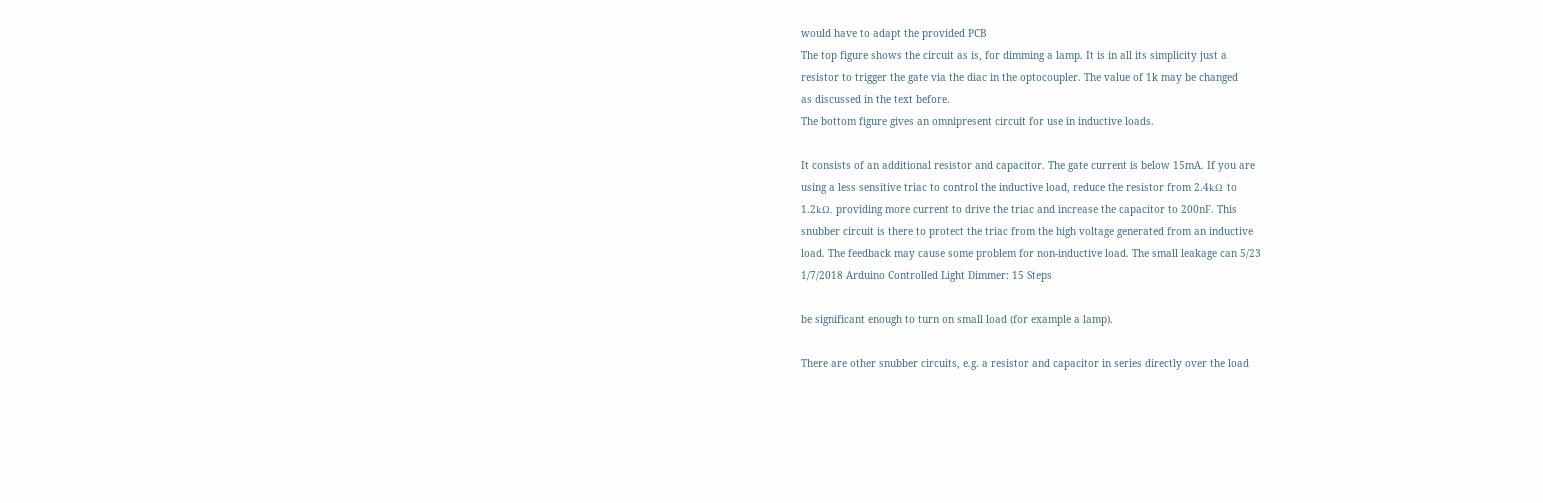would have to adapt the provided PCB
The top figure shows the circuit as is, for dimming a lamp. It is in all its simplicity just a
resistor to trigger the gate via the diac in the optocoupler. The value of 1k may be changed
as discussed in the text before.
The bottom figure gives an omnipresent circuit for use in inductive loads.

It consists of an additional resistor and capacitor. The gate current is below 15mA. If you are
using a less sensitive triac to control the inductive load, reduce the resistor from 2.4kΩ to
1.2kΩ, providing more current to drive the triac and increase the capacitor to 200nF. This
snubber circuit is there to protect the triac from the high voltage generated from an inductive
load. The feedback may cause some problem for non-inductive load. The small leakage can 5/23
1/7/2018 Arduino Controlled Light Dimmer: 15 Steps

be significant enough to turn on small load (for example a lamp).

There are other snubber circuits, e.g. a resistor and capacitor in series directly over the load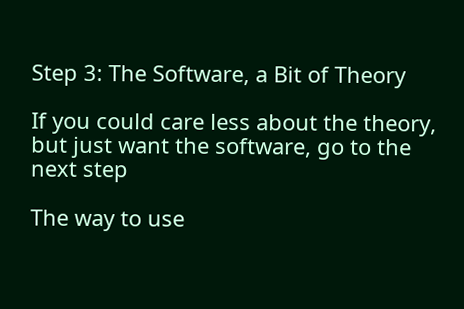Step 3: The Software, a Bit of Theory

If you could care less about the theory, but just want the software, go to the next step

The way to use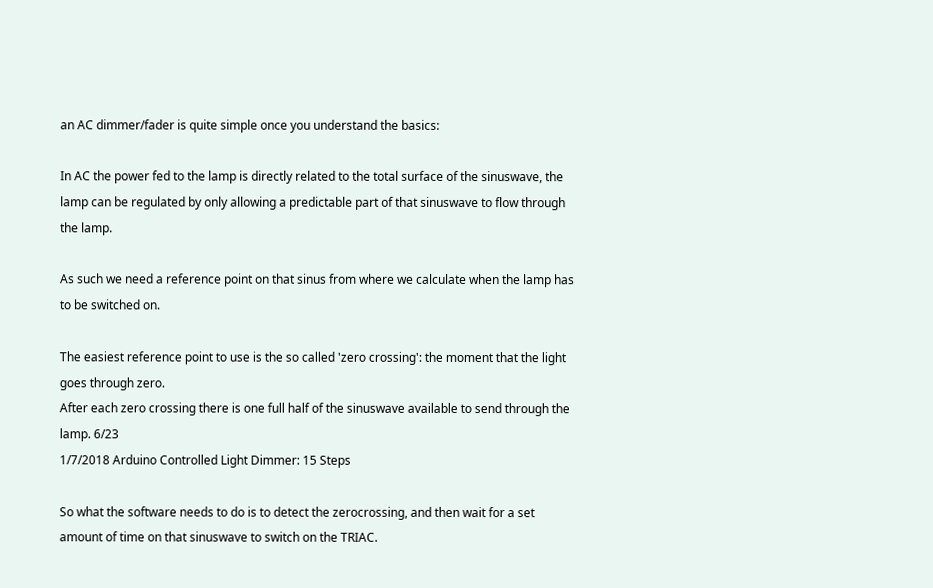an AC dimmer/fader is quite simple once you understand the basics:

In AC the power fed to the lamp is directly related to the total surface of the sinuswave, the
lamp can be regulated by only allowing a predictable part of that sinuswave to flow through
the lamp.

As such we need a reference point on that sinus from where we calculate when the lamp has
to be switched on.

The easiest reference point to use is the so called 'zero crossing': the moment that the light
goes through zero.
After each zero crossing there is one full half of the sinuswave available to send through the
lamp. 6/23
1/7/2018 Arduino Controlled Light Dimmer: 15 Steps

So what the software needs to do is to detect the zerocrossing, and then wait for a set
amount of time on that sinuswave to switch on the TRIAC.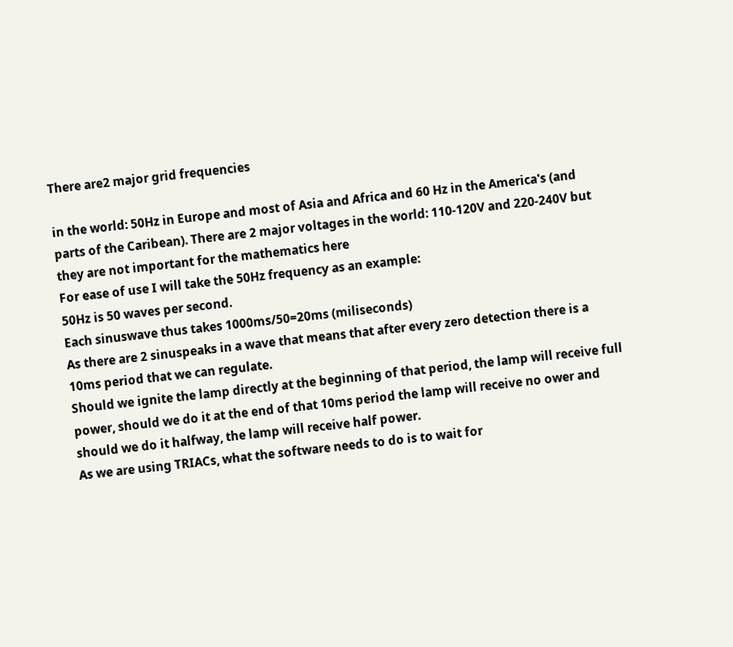There are2 major grid frequencies

in the world: 50Hz in Europe and most of Asia and Africa and 60 Hz in the America's (and
parts of the Caribean). There are 2 major voltages in the world: 110-120V and 220-240V but
they are not important for the mathematics here
For ease of use I will take the 50Hz frequency as an example:
50Hz is 50 waves per second.
Each sinuswave thus takes 1000ms/50=20ms (miliseconds)
As there are 2 sinuspeaks in a wave that means that after every zero detection there is a
10ms period that we can regulate.
Should we ignite the lamp directly at the beginning of that period, the lamp will receive full
power, should we do it at the end of that 10ms period the lamp will receive no ower and
should we do it halfway, the lamp will receive half power.
As we are using TRIACs, what the software needs to do is to wait for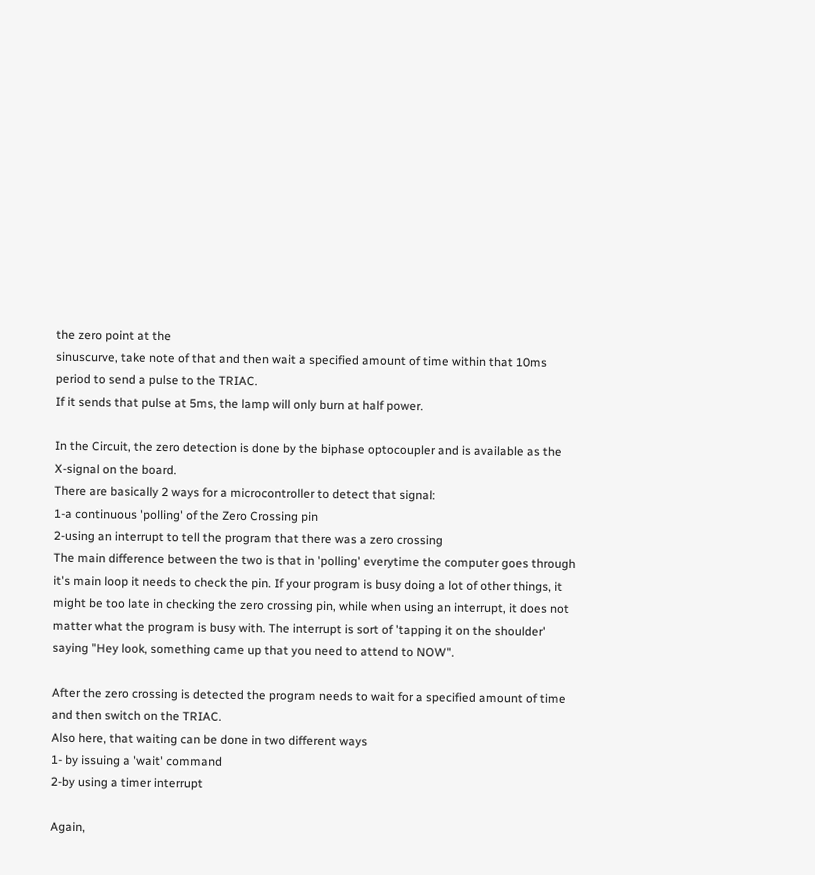the zero point at the
sinuscurve, take note of that and then wait a specified amount of time within that 10ms
period to send a pulse to the TRIAC.
If it sends that pulse at 5ms, the lamp will only burn at half power.

In the Circuit, the zero detection is done by the biphase optocoupler and is available as the
X-signal on the board.
There are basically 2 ways for a microcontroller to detect that signal:
1-a continuous 'polling' of the Zero Crossing pin
2-using an interrupt to tell the program that there was a zero crossing
The main difference between the two is that in 'polling' everytime the computer goes through
it's main loop it needs to check the pin. If your program is busy doing a lot of other things, it
might be too late in checking the zero crossing pin, while when using an interrupt, it does not
matter what the program is busy with. The interrupt is sort of 'tapping it on the shoulder'
saying "Hey look, something came up that you need to attend to NOW".

After the zero crossing is detected the program needs to wait for a specified amount of time
and then switch on the TRIAC.
Also here, that waiting can be done in two different ways
1- by issuing a 'wait' command
2-by using a timer interrupt

Again,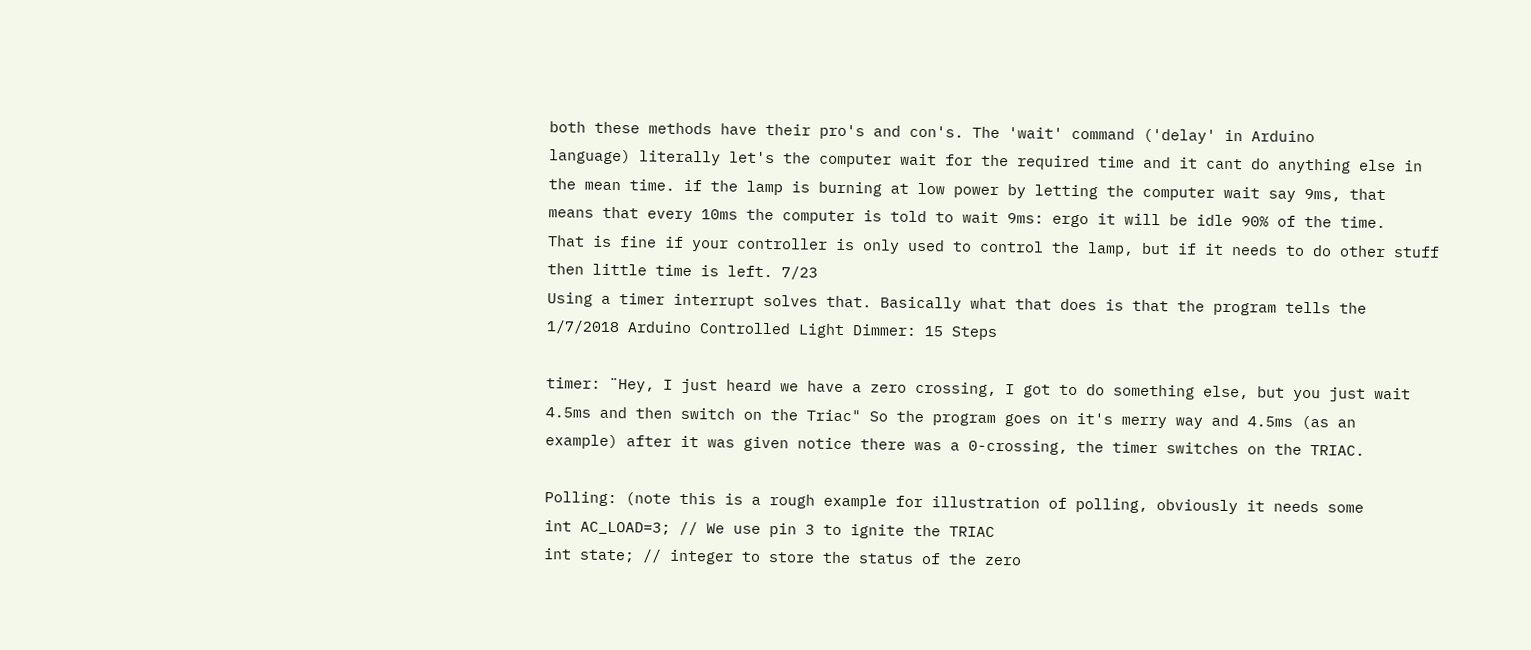both these methods have their pro's and con's. The 'wait' command ('delay' in Arduino
language) literally let's the computer wait for the required time and it cant do anything else in
the mean time. if the lamp is burning at low power by letting the computer wait say 9ms, that
means that every 10ms the computer is told to wait 9ms: ergo it will be idle 90% of the time.
That is fine if your controller is only used to control the lamp, but if it needs to do other stuff
then little time is left. 7/23
Using a timer interrupt solves that. Basically what that does is that the program tells the
1/7/2018 Arduino Controlled Light Dimmer: 15 Steps

timer: ¨Hey, I just heard we have a zero crossing, I got to do something else, but you just wait
4.5ms and then switch on the Triac" So the program goes on it's merry way and 4.5ms (as an
example) after it was given notice there was a 0-crossing, the timer switches on the TRIAC.

Polling: (note this is a rough example for illustration of polling, obviously it needs some
int AC_LOAD=3; // We use pin 3 to ignite the TRIAC
int state; // integer to store the status of the zero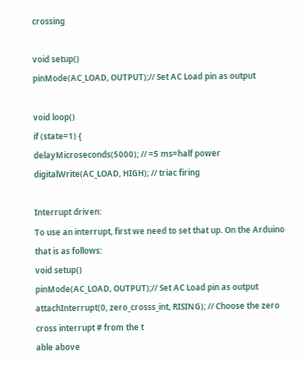crossing

void setup()
pinMode(AC_LOAD, OUTPUT);// Set AC Load pin as output

void loop()
if (state=1) {
delayMicroseconds(5000); // =5 ms=half power
digitalWrite(AC_LOAD, HIGH); // triac firing

Interrupt driven:
To use an interrupt, first we need to set that up. On the Arduino that is as follows:
void setup()
pinMode(AC_LOAD, OUTPUT);// Set AC Load pin as output
attachInterrupt(0, zero_crosss_int, RISING); // Choose the zero cross interrupt # from the t
able above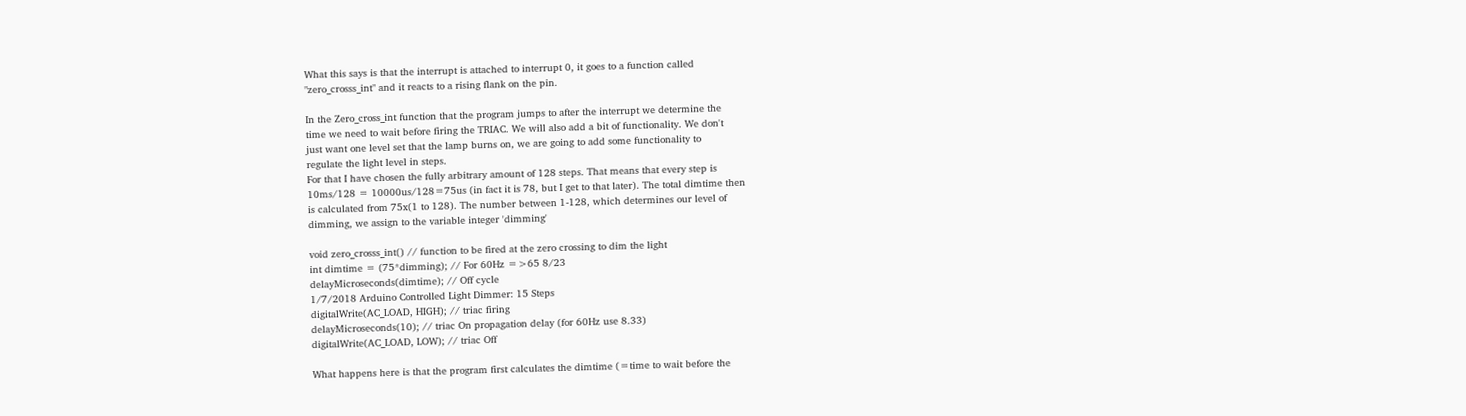What this says is that the interrupt is attached to interrupt 0, it goes to a function called
"zero_crosss_int" and it reacts to a rising flank on the pin.

In the Zero_cross_int function that the program jumps to after the interrupt we determine the
time we need to wait before firing the TRIAC. We will also add a bit of functionality. We don't
just want one level set that the lamp burns on, we are going to add some functionality to
regulate the light level in steps.
For that I have chosen the fully arbitrary amount of 128 steps. That means that every step is
10ms/128 = 10000us/128=75us (in fact it is 78, but I get to that later). The total dimtime then
is calculated from 75x(1 to 128). The number between 1-128, which determines our level of
dimming, we assign to the variable integer 'dimming'

void zero_crosss_int() // function to be fired at the zero crossing to dim the light
int dimtime = (75*dimming); // For 60Hz =>65 8/23
delayMicroseconds(dimtime); // Off cycle
1/7/2018 Arduino Controlled Light Dimmer: 15 Steps
digitalWrite(AC_LOAD, HIGH); // triac firing
delayMicroseconds(10); // triac On propagation delay (for 60Hz use 8.33)
digitalWrite(AC_LOAD, LOW); // triac Off

What happens here is that the program first calculates the dimtime (=time to wait before the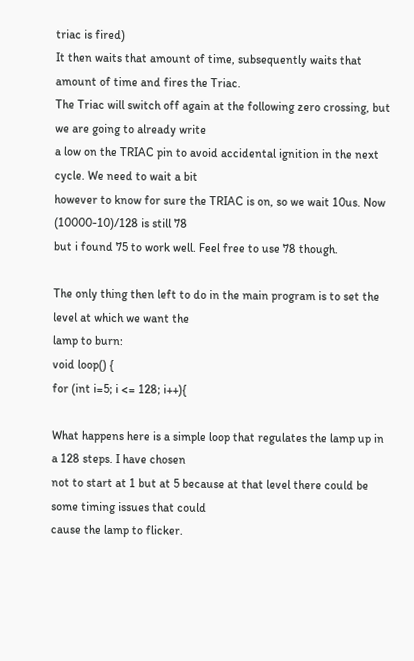triac is fired)
It then waits that amount of time, subsequently waits that amount of time and fires the Triac.
The Triac will switch off again at the following zero crossing, but we are going to already write
a low on the TRIAC pin to avoid accidental ignition in the next cycle. We need to wait a bit
however to know for sure the TRIAC is on, so we wait 10us. Now (10000-10)/128 is still 78
but i found 75 to work well. Feel free to use 78 though.

The only thing then left to do in the main program is to set the level at which we want the
lamp to burn:
void loop() {
for (int i=5; i <= 128; i++){

What happens here is a simple loop that regulates the lamp up in a 128 steps. I have chosen
not to start at 1 but at 5 because at that level there could be some timing issues that could
cause the lamp to flicker.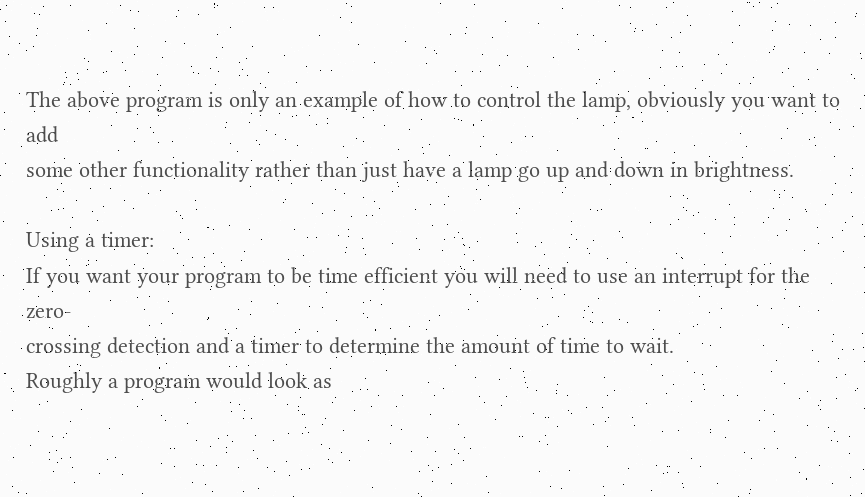The above program is only an example of how to control the lamp, obviously you want to add
some other functionality rather than just have a lamp go up and down in brightness.

Using a timer:
If you want your program to be time efficient you will need to use an interrupt for the zero-
crossing detection and a timer to determine the amount of time to wait.
Roughly a program would look as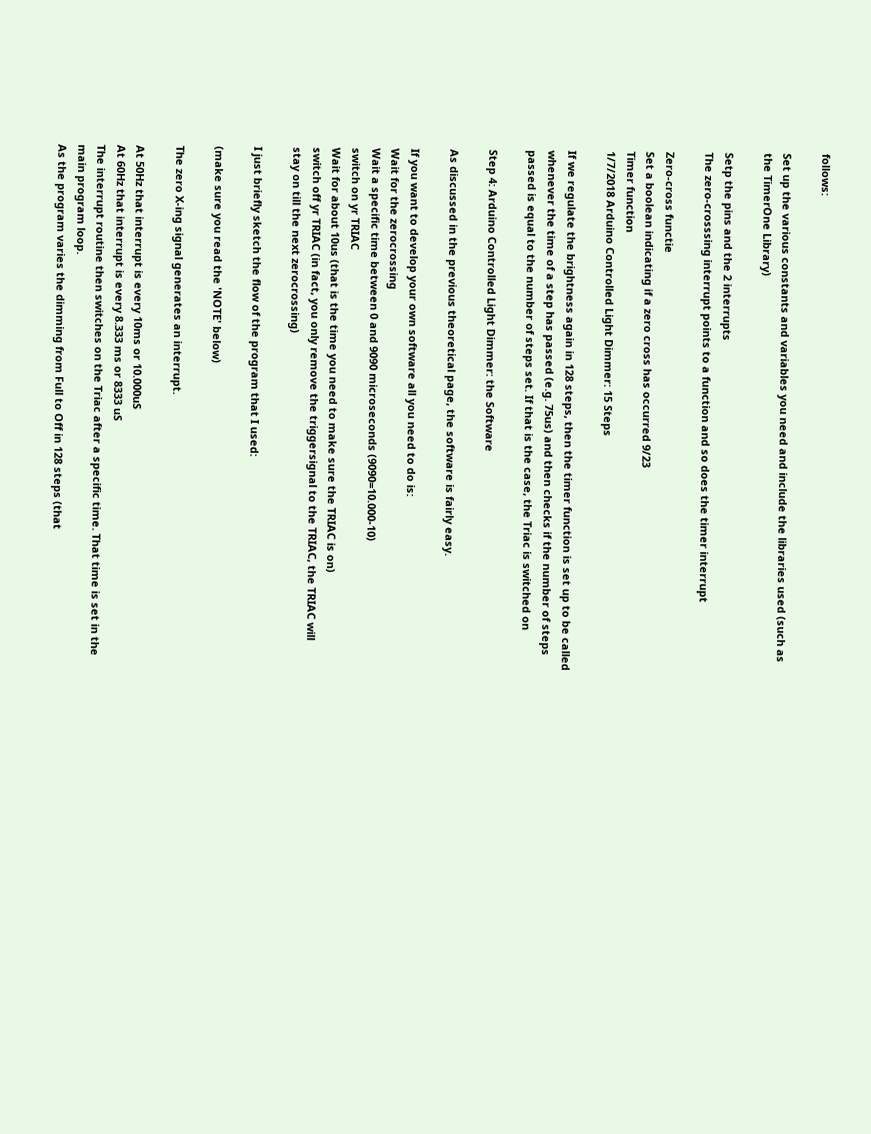follows:

Set up the various constants and variables you need and include the libraries used (such as
the TimerOne Library)

Setp the pins and the 2 interrupts
The zero-crosssing interrupt points to a function and so does the timer interrupt

Zero-cross functie
Set a boolean indicating if a zero cross has occurred 9/23
Timer function
1/7/2018 Arduino Controlled Light Dimmer: 15 Steps

If we regulate the brightness again in 128 steps, then the timer function is set up to be called
whenever the time of a step has passed (e.g. 75us) and then checks if the number of steps
passed is equal to the number of steps set. If that is the case, the Triac is switched on

Step 4: Arduino Controlled Light Dimmer: the Software

As discussed in the previous theoretical page, the software is fairly easy.

If you want to develop your own software all you need to do is:
Wait for the zerocrossing
Wait a specific time between 0 and 9090 microseconds (9090=10.000-10)
switch on yr TRIAC
Wait for about 10us (that is the time you need to make sure the TRIAC is on)
switch off yr TRIAC (in fact, you only remove the triggersignal to the TRIAC, the TRIAC will
stay on till the next zerocrossing)

I just briefly sketch the flow of the program that I used:

(make sure you read the 'NOTE' below)

The zero X-ing signal generates an interrupt.

At 50Hz that interrupt is every 10ms or 10.000uS
At 60Hz that interrupt is every 8.333 ms or 8333 uS
The interrupt routine then switches on the Triac after a specific time. That time is set in the
main program loop.
As the program varies the dimming from Full to Off in 128 steps (that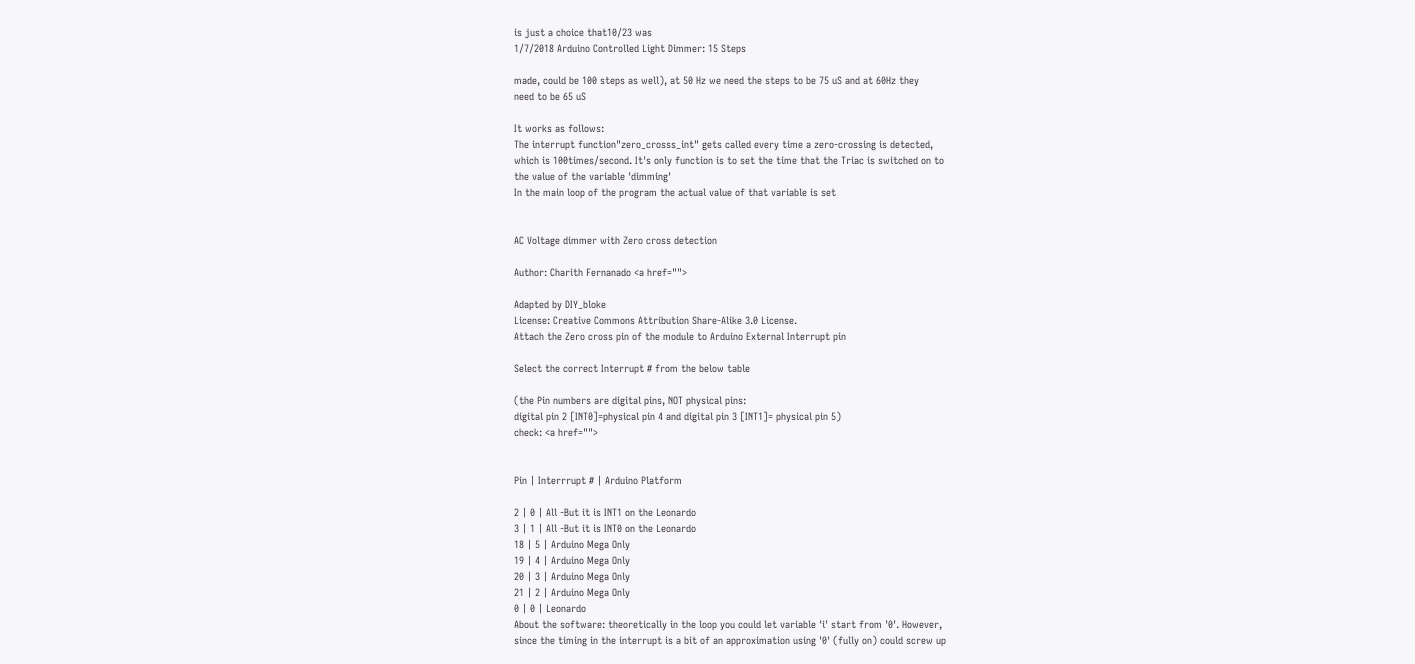is just a choice that10/23 was
1/7/2018 Arduino Controlled Light Dimmer: 15 Steps

made, could be 100 steps as well), at 50 Hz we need the steps to be 75 uS and at 60Hz they
need to be 65 uS

It works as follows:
The interrupt function"zero_crosss_int" gets called every time a zero-crossing is detected,
which is 100times/second. It's only function is to set the time that the Triac is switched on to
the value of the variable 'dimming'
In the main loop of the program the actual value of that variable is set


AC Voltage dimmer with Zero cross detection

Author: Charith Fernanado <a href="">

Adapted by DIY_bloke
License: Creative Commons Attribution Share-Alike 3.0 License.
Attach the Zero cross pin of the module to Arduino External Interrupt pin

Select the correct Interrupt # from the below table

(the Pin numbers are digital pins, NOT physical pins:
digital pin 2 [INT0]=physical pin 4 and digital pin 3 [INT1]= physical pin 5)
check: <a href="">


Pin | Interrrupt # | Arduino Platform

2 | 0 | All -But it is INT1 on the Leonardo
3 | 1 | All -But it is INT0 on the Leonardo
18 | 5 | Arduino Mega Only
19 | 4 | Arduino Mega Only
20 | 3 | Arduino Mega Only
21 | 2 | Arduino Mega Only
0 | 0 | Leonardo
About the software: theoretically in the loop you could let variable 'i' start from '0'. However,
since the timing in the interrupt is a bit of an approximation using '0' (fully on) could screw up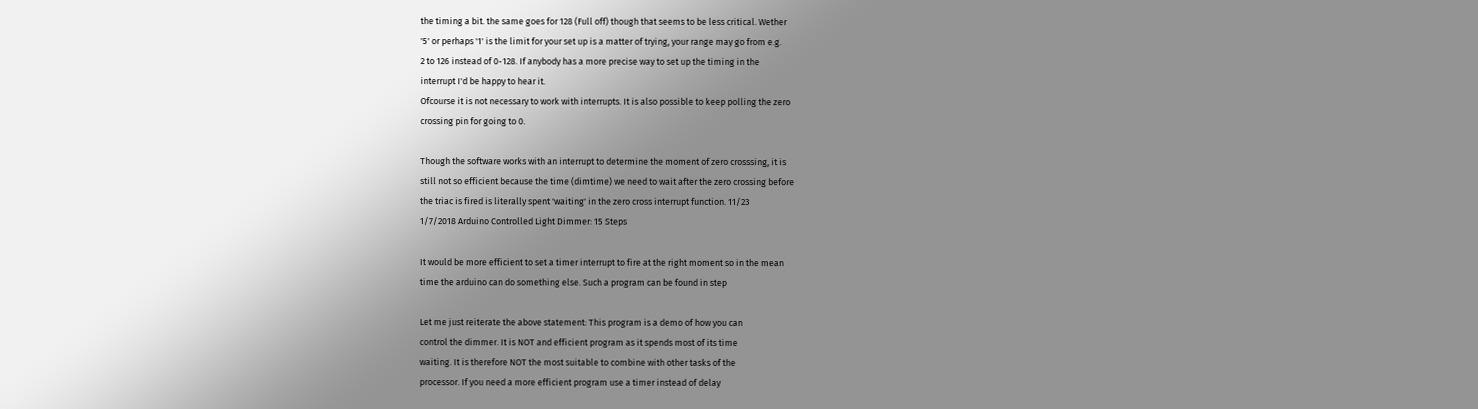the timing a bit. the same goes for 128 (Full off) though that seems to be less critical. Wether
'5' or perhaps '1' is the limit for your set up is a matter of trying, your range may go from e.g.
2 to 126 instead of 0-128. If anybody has a more precise way to set up the timing in the
interrupt I'd be happy to hear it.
Ofcourse it is not necessary to work with interrupts. It is also possible to keep polling the zero
crossing pin for going to 0.

Though the software works with an interrupt to determine the moment of zero crosssing, it is
still not so efficient because the time (dimtime) we need to wait after the zero crossing before
the triac is fired is literally spent 'waiting' in the zero cross interrupt function. 11/23
1/7/2018 Arduino Controlled Light Dimmer: 15 Steps

It would be more efficient to set a timer interrupt to fire at the right moment so in the mean
time the arduino can do something else. Such a program can be found in step

Let me just reiterate the above statement: This program is a demo of how you can
control the dimmer. It is NOT and efficient program as it spends most of its time
waiting. It is therefore NOT the most suitable to combine with other tasks of the
processor. If you need a more efficient program use a timer instead of delay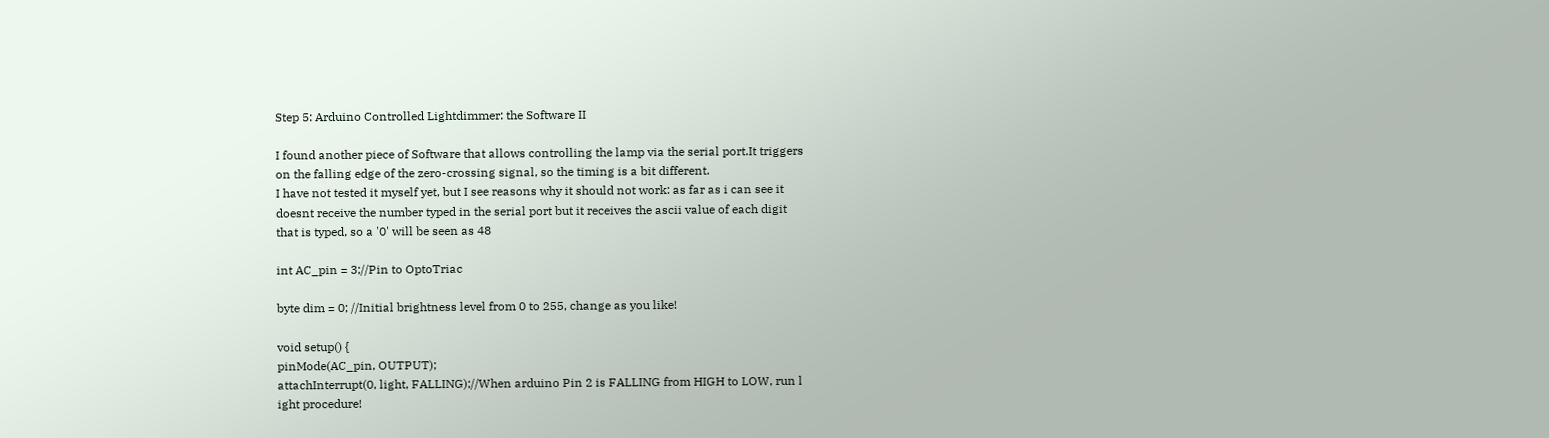Step 5: Arduino Controlled Lightdimmer: the Software II

I found another piece of Software that allows controlling the lamp via the serial port.It triggers
on the falling edge of the zero-crossing signal, so the timing is a bit different.
I have not tested it myself yet, but I see reasons why it should not work: as far as i can see it
doesnt receive the number typed in the serial port but it receives the ascii value of each digit
that is typed, so a '0' will be seen as 48

int AC_pin = 3;//Pin to OptoTriac

byte dim = 0; //Initial brightness level from 0 to 255, change as you like!

void setup() {
pinMode(AC_pin, OUTPUT);
attachInterrupt(0, light, FALLING);//When arduino Pin 2 is FALLING from HIGH to LOW, run l
ight procedure!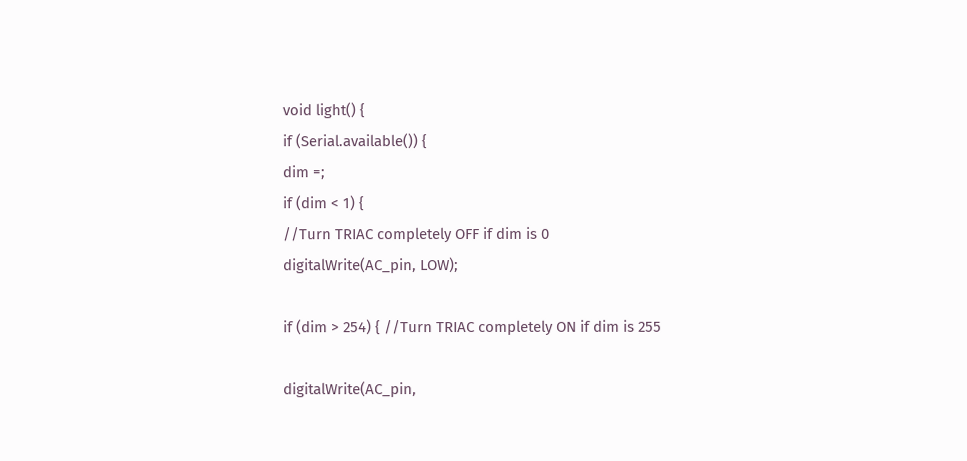void light() {
if (Serial.available()) {
dim =;
if (dim < 1) {
//Turn TRIAC completely OFF if dim is 0
digitalWrite(AC_pin, LOW);

if (dim > 254) { //Turn TRIAC completely ON if dim is 255

digitalWrite(AC_pin,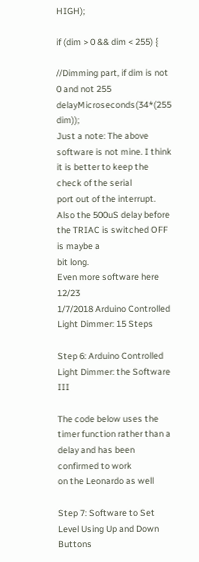HIGH);

if (dim > 0 && dim < 255) {

//Dimming part, if dim is not 0 and not 255
delayMicroseconds(34*(255 dim));
Just a note: The above software is not mine. I think it is better to keep the check of the serial
port out of the interrupt. Also the 500uS delay before the TRIAC is switched OFF is maybe a
bit long.
Even more software here 12/23
1/7/2018 Arduino Controlled Light Dimmer: 15 Steps

Step 6: Arduino Controlled Light Dimmer: the Software III

The code below uses the timer function rather than a delay and has been confirmed to work
on the Leonardo as well

Step 7: Software to Set Level Using Up and Down Buttons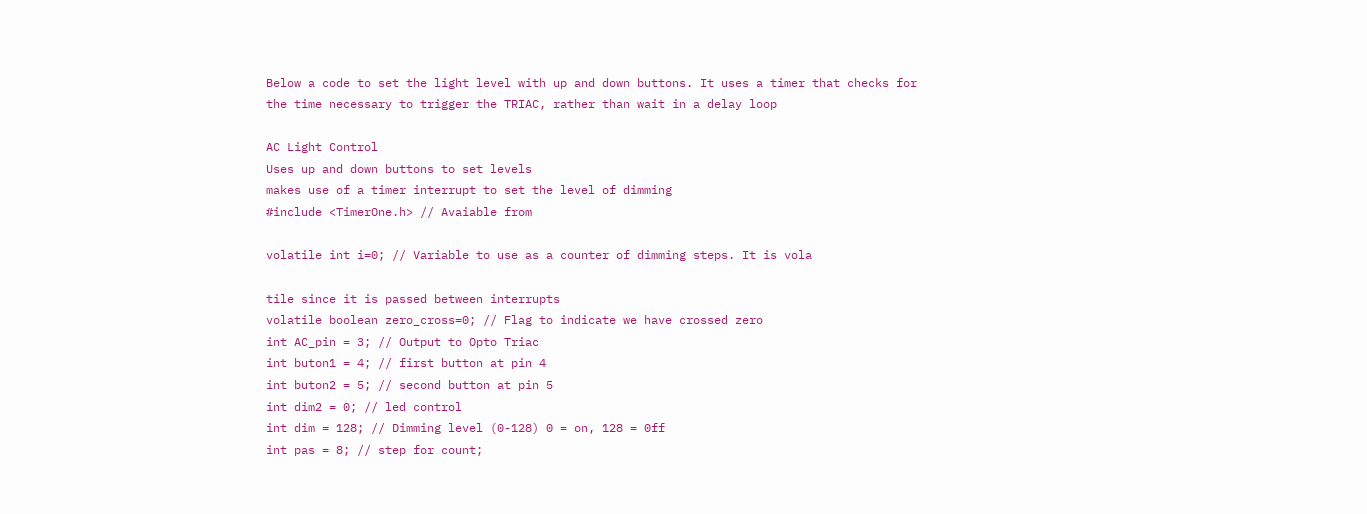Below a code to set the light level with up and down buttons. It uses a timer that checks for
the time necessary to trigger the TRIAC, rather than wait in a delay loop

AC Light Control
Uses up and down buttons to set levels
makes use of a timer interrupt to set the level of dimming
#include <TimerOne.h> // Avaiable from

volatile int i=0; // Variable to use as a counter of dimming steps. It is vola

tile since it is passed between interrupts
volatile boolean zero_cross=0; // Flag to indicate we have crossed zero
int AC_pin = 3; // Output to Opto Triac
int buton1 = 4; // first button at pin 4
int buton2 = 5; // second button at pin 5
int dim2 = 0; // led control
int dim = 128; // Dimming level (0-128) 0 = on, 128 = 0ff
int pas = 8; // step for count;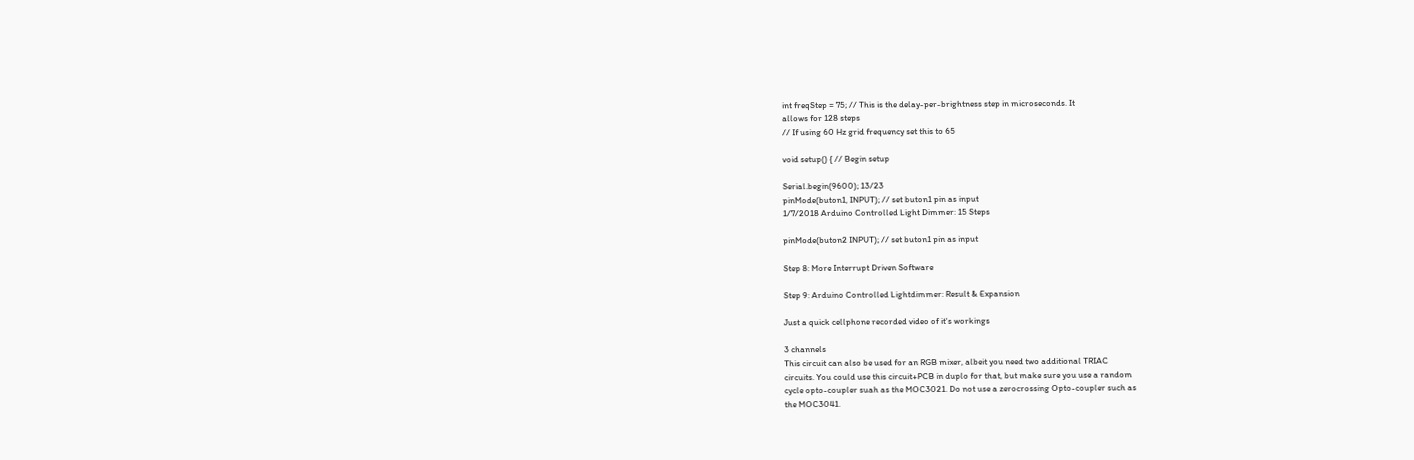int freqStep = 75; // This is the delay-per-brightness step in microseconds. It
allows for 128 steps
// If using 60 Hz grid frequency set this to 65

void setup() { // Begin setup

Serial.begin(9600); 13/23
pinMode(buton1, INPUT); // set buton1 pin as input
1/7/2018 Arduino Controlled Light Dimmer: 15 Steps

pinMode(buton2 INPUT); // set buton1 pin as input

Step 8: More Interrupt Driven Software

Step 9: Arduino Controlled Lightdimmer: Result & Expansion

Just a quick cellphone recorded video of it's workings

3 channels
This circuit can also be used for an RGB mixer, albeit you need two additional TRIAC
circuits. You could use this circuit+PCB in duplo for that, but make sure you use a random
cycle opto-coupler suah as the MOC3021. Do not use a zerocrossing Opto-coupler such as
the MOC3041.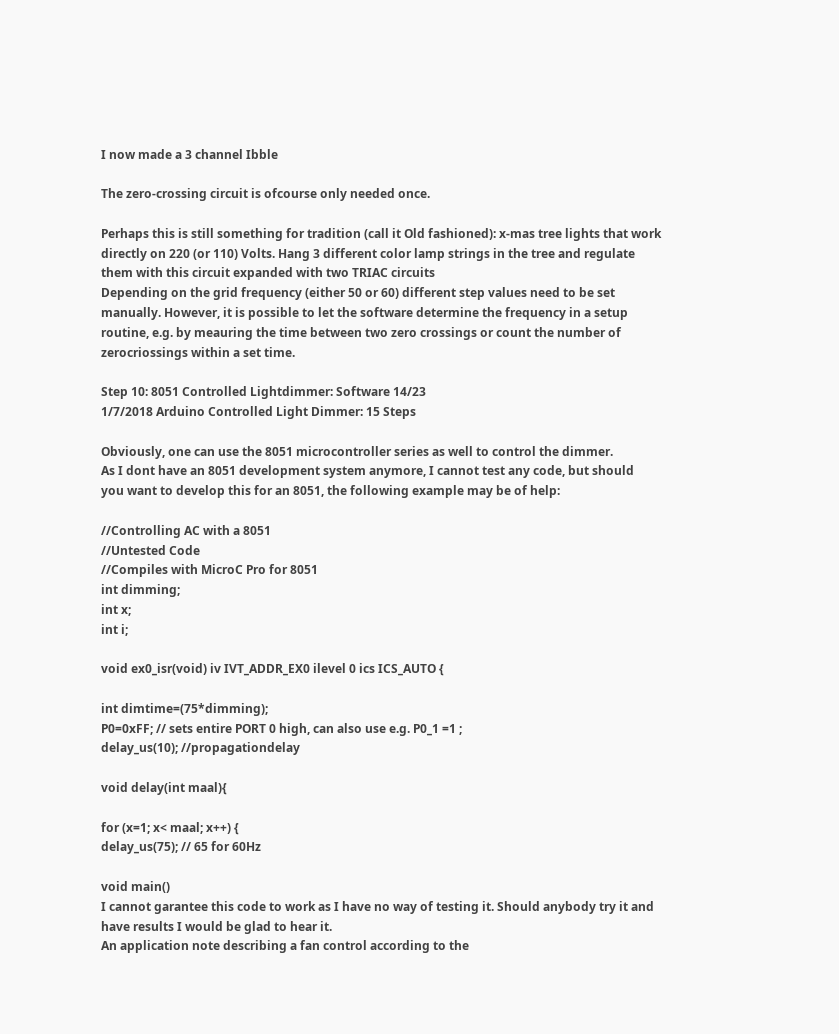I now made a 3 channel Ibble

The zero-crossing circuit is ofcourse only needed once.

Perhaps this is still something for tradition (call it Old fashioned): x-mas tree lights that work
directly on 220 (or 110) Volts. Hang 3 different color lamp strings in the tree and regulate
them with this circuit expanded with two TRIAC circuits
Depending on the grid frequency (either 50 or 60) different step values need to be set
manually. However, it is possible to let the software determine the frequency in a setup
routine, e.g. by meauring the time between two zero crossings or count the number of
zerocriossings within a set time.

Step 10: 8051 Controlled Lightdimmer: Software 14/23
1/7/2018 Arduino Controlled Light Dimmer: 15 Steps

Obviously, one can use the 8051 microcontroller series as well to control the dimmer.
As I dont have an 8051 development system anymore, I cannot test any code, but should
you want to develop this for an 8051, the following example may be of help:

//Controlling AC with a 8051
//Untested Code
//Compiles with MicroC Pro for 8051
int dimming;
int x;
int i;

void ex0_isr(void) iv IVT_ADDR_EX0 ilevel 0 ics ICS_AUTO {

int dimtime=(75*dimming);
P0=0xFF; // sets entire PORT 0 high, can also use e.g. P0_1 =1 ;
delay_us(10); //propagationdelay

void delay(int maal){

for (x=1; x< maal; x++) {
delay_us(75); // 65 for 60Hz

void main()
I cannot garantee this code to work as I have no way of testing it. Should anybody try it and
have results I would be glad to hear it.
An application note describing a fan control according to the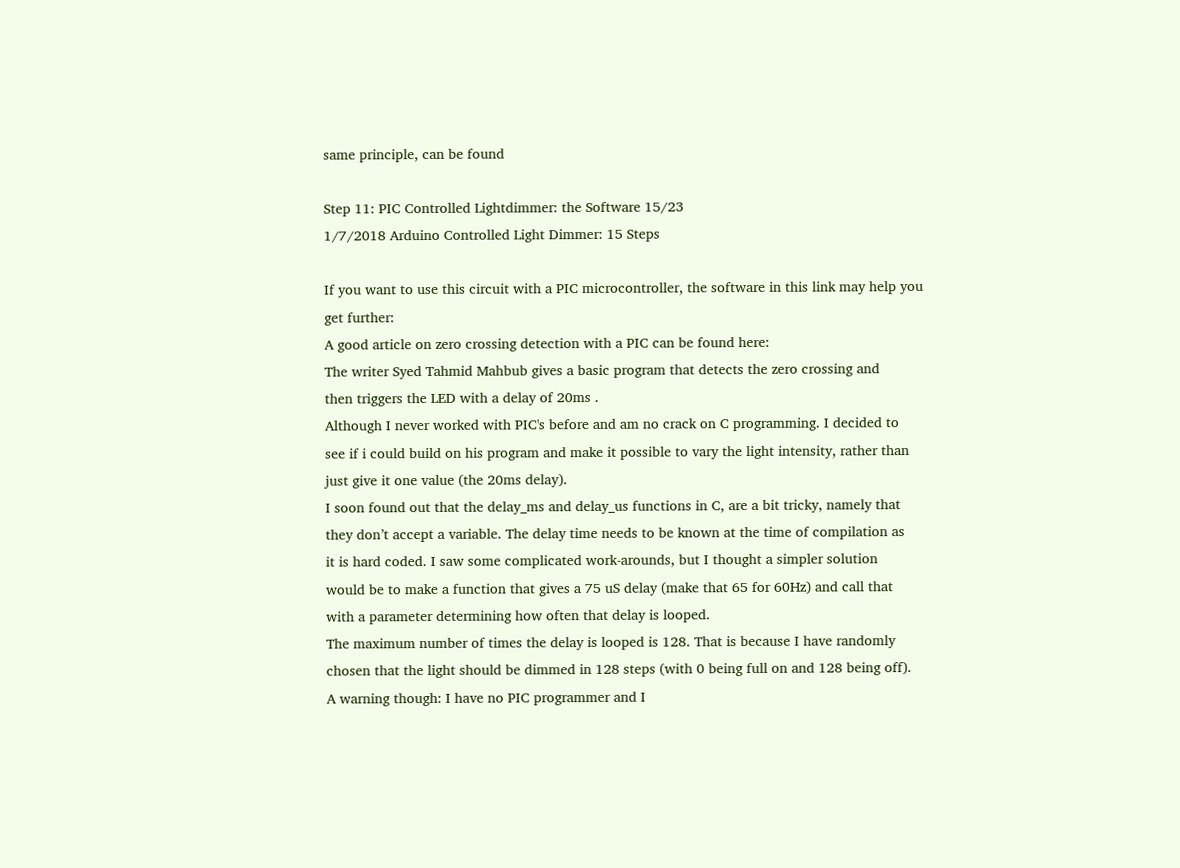same principle, can be found

Step 11: PIC Controlled Lightdimmer: the Software 15/23
1/7/2018 Arduino Controlled Light Dimmer: 15 Steps

If you want to use this circuit with a PIC microcontroller, the software in this link may help you
get further:
A good article on zero crossing detection with a PIC can be found here:
The writer Syed Tahmid Mahbub gives a basic program that detects the zero crossing and
then triggers the LED with a delay of 20ms .
Although I never worked with PIC's before and am no crack on C programming. I decided to
see if i could build on his program and make it possible to vary the light intensity, rather than
just give it one value (the 20ms delay).
I soon found out that the delay_ms and delay_us functions in C, are a bit tricky, namely that
they don’t accept a variable. The delay time needs to be known at the time of compilation as
it is hard coded. I saw some complicated work-arounds, but I thought a simpler solution
would be to make a function that gives a 75 uS delay (make that 65 for 60Hz) and call that
with a parameter determining how often that delay is looped.
The maximum number of times the delay is looped is 128. That is because I have randomly
chosen that the light should be dimmed in 128 steps (with 0 being full on and 128 being off).
A warning though: I have no PIC programmer and I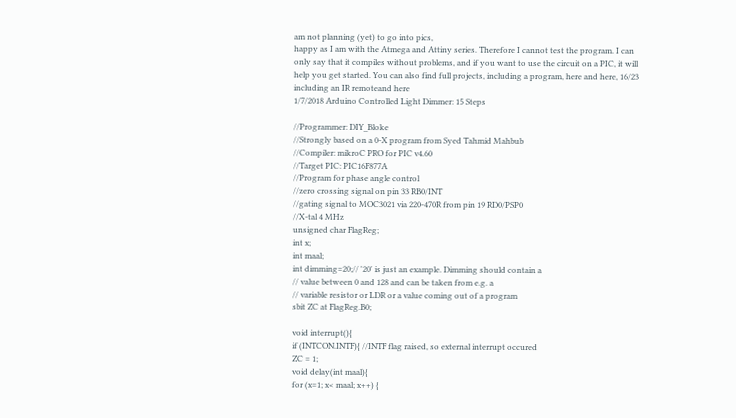am not planning (yet) to go into pics,
happy as I am with the Atmega and Attiny series. Therefore I cannot test the program. I can
only say that it compiles without problems, and if you want to use the circuit on a PIC, it will
help you get started. You can also find full projects, including a program, here and here, 16/23
including an IR remoteand here
1/7/2018 Arduino Controlled Light Dimmer: 15 Steps

//Programmer: DIY_Bloke
//Strongly based on a 0-X program from Syed Tahmid Mahbub
//Compiler: mikroC PRO for PIC v4.60
//Target PIC: PIC16F877A
//Program for phase angle control
//zero crossing signal on pin 33 RB0/INT
//gating signal to MOC3021 via 220-470R from pin 19 RD0/PSP0
//X-tal 4 MHz
unsigned char FlagReg;
int x;
int maal;
int dimming=20;// '20' is just an example. Dimming should contain a
// value between 0 and 128 and can be taken from e.g. a
// variable resistor or LDR or a value coming out of a program
sbit ZC at FlagReg.B0;

void interrupt(){
if (INTCON.INTF){ //INTF flag raised, so external interrupt occured
ZC = 1;
void delay(int maal){
for (x=1; x< maal; x++) {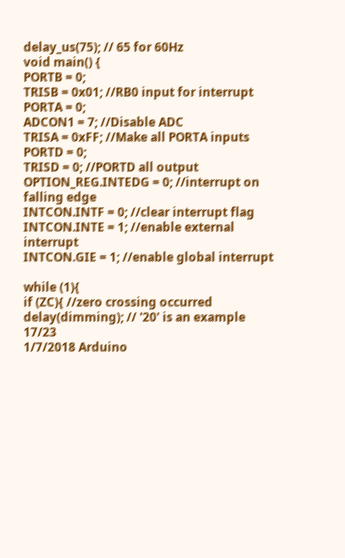delay_us(75); // 65 for 60Hz
void main() {
PORTB = 0;
TRISB = 0x01; //RB0 input for interrupt
PORTA = 0;
ADCON1 = 7; //Disable ADC
TRISA = 0xFF; //Make all PORTA inputs
PORTD = 0;
TRISD = 0; //PORTD all output
OPTION_REG.INTEDG = 0; //interrupt on falling edge
INTCON.INTF = 0; //clear interrupt flag
INTCON.INTE = 1; //enable external interrupt
INTCON.GIE = 1; //enable global interrupt

while (1){
if (ZC){ //zero crossing occurred
delay(dimming); // '20' is an example 17/23
1/7/2018 Arduino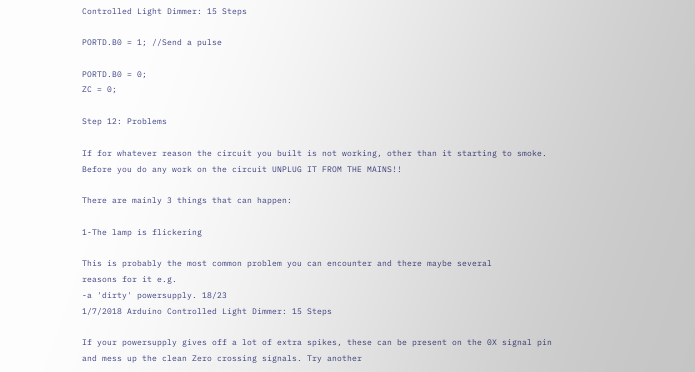Controlled Light Dimmer: 15 Steps

PORTD.B0 = 1; //Send a pulse

PORTD.B0 = 0;
ZC = 0;

Step 12: Problems

If for whatever reason the circuit you built is not working, other than it starting to smoke.
Before you do any work on the circuit UNPLUG IT FROM THE MAINS!!

There are mainly 3 things that can happen:

1-The lamp is flickering

This is probably the most common problem you can encounter and there maybe several
reasons for it e.g.
-a 'dirty' powersupply. 18/23
1/7/2018 Arduino Controlled Light Dimmer: 15 Steps

If your powersupply gives off a lot of extra spikes, these can be present on the 0X signal pin
and mess up the clean Zero crossing signals. Try another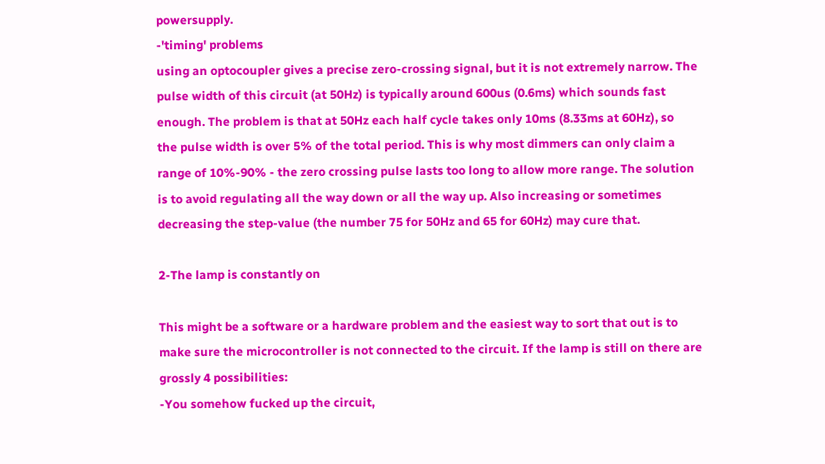powersupply.
-'timing' problems
using an optocoupler gives a precise zero-crossing signal, but it is not extremely narrow. The
pulse width of this circuit (at 50Hz) is typically around 600us (0.6ms) which sounds fast
enough. The problem is that at 50Hz each half cycle takes only 10ms (8.33ms at 60Hz), so
the pulse width is over 5% of the total period. This is why most dimmers can only claim a
range of 10%-90% - the zero crossing pulse lasts too long to allow more range. The solution
is to avoid regulating all the way down or all the way up. Also increasing or sometimes
decreasing the step-value (the number 75 for 50Hz and 65 for 60Hz) may cure that.

2-The lamp is constantly on

This might be a software or a hardware problem and the easiest way to sort that out is to
make sure the microcontroller is not connected to the circuit. If the lamp is still on there are
grossly 4 possibilities:
-You somehow fucked up the circuit,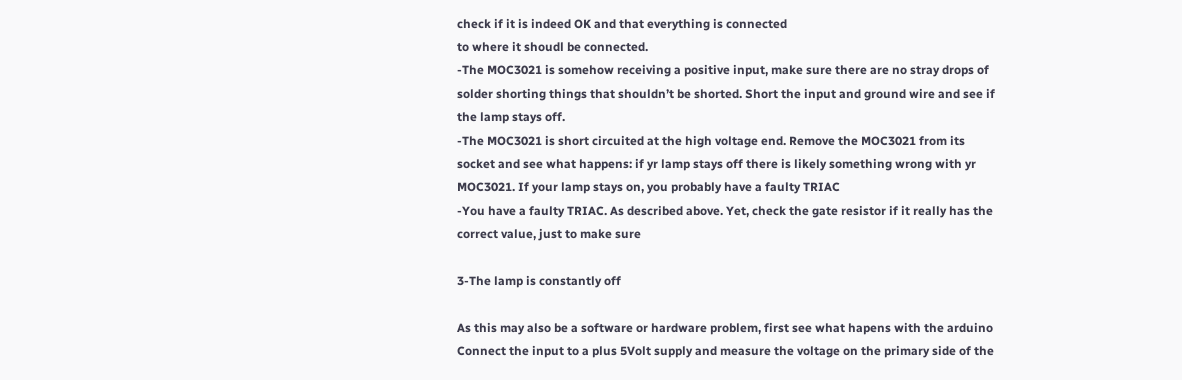check if it is indeed OK and that everything is connected
to where it shoudl be connected.
-The MOC3021 is somehow receiving a positive input, make sure there are no stray drops of
solder shorting things that shouldn’t be shorted. Short the input and ground wire and see if
the lamp stays off.
-The MOC3021 is short circuited at the high voltage end. Remove the MOC3021 from its
socket and see what happens: if yr lamp stays off there is likely something wrong with yr
MOC3021. If your lamp stays on, you probably have a faulty TRIAC
-You have a faulty TRIAC. As described above. Yet, check the gate resistor if it really has the
correct value, just to make sure

3-The lamp is constantly off

As this may also be a software or hardware problem, first see what hapens with the arduino
Connect the input to a plus 5Volt supply and measure the voltage on the primary side of the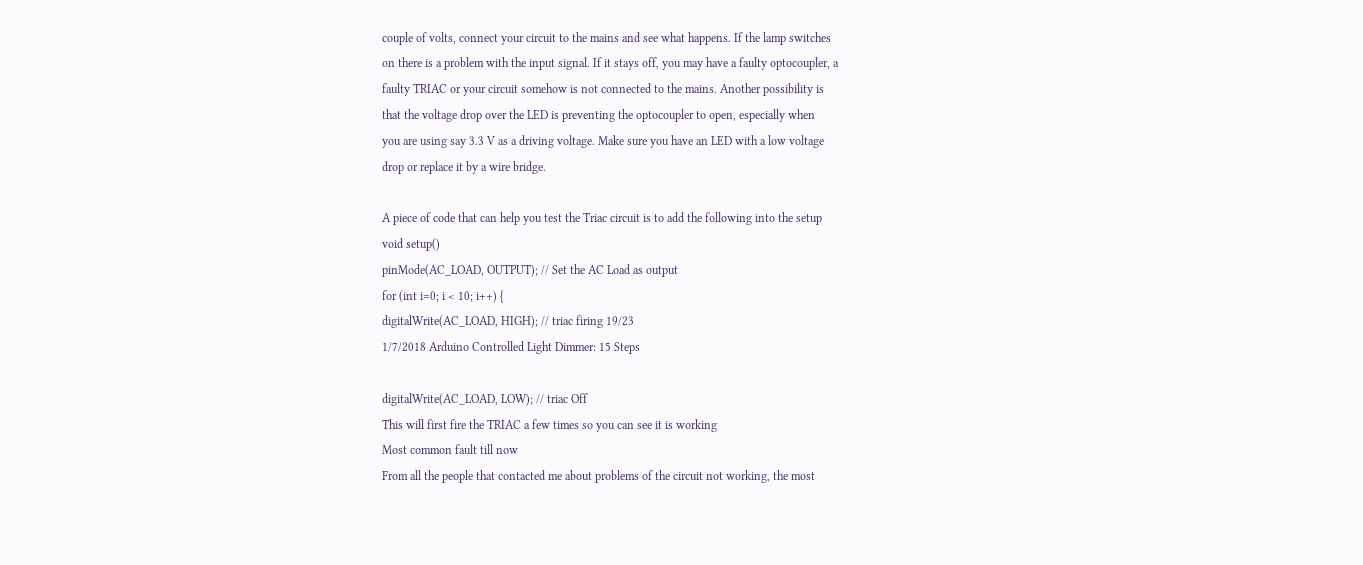couple of volts, connect your circuit to the mains and see what happens. If the lamp switches
on there is a problem with the input signal. If it stays off, you may have a faulty optocoupler, a
faulty TRIAC or your circuit somehow is not connected to the mains. Another possibility is
that the voltage drop over the LED is preventing the optocoupler to open, especially when
you are using say 3.3 V as a driving voltage. Make sure you have an LED with a low voltage
drop or replace it by a wire bridge.

A piece of code that can help you test the Triac circuit is to add the following into the setup
void setup()
pinMode(AC_LOAD, OUTPUT); // Set the AC Load as output
for (int i=0; i < 10; i++) {
digitalWrite(AC_LOAD, HIGH); // triac firing 19/23
1/7/2018 Arduino Controlled Light Dimmer: 15 Steps

digitalWrite(AC_LOAD, LOW); // triac Off
This will first fire the TRIAC a few times so you can see it is working
Most common fault till now
From all the people that contacted me about problems of the circuit not working, the most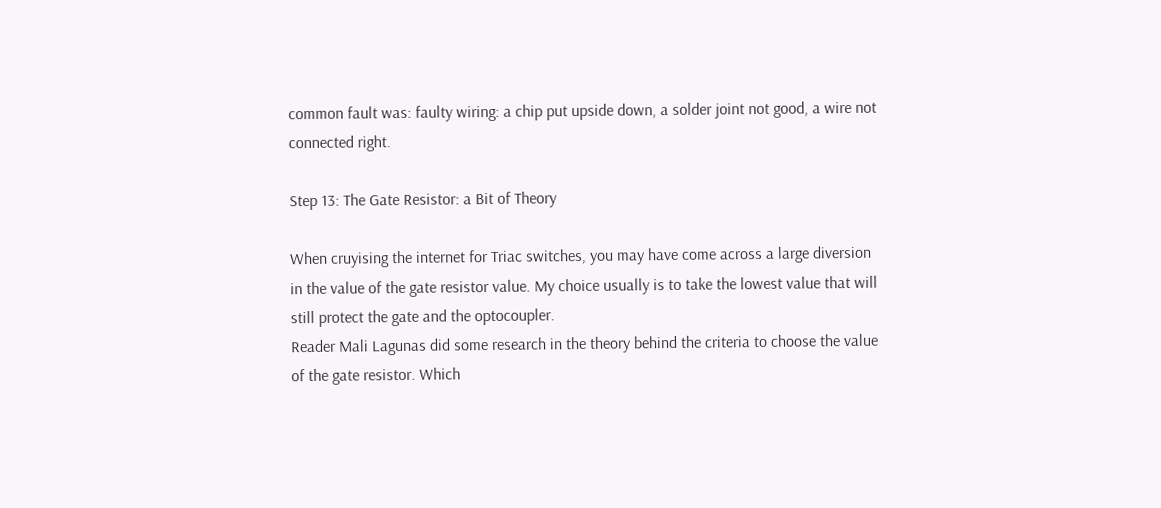common fault was: faulty wiring: a chip put upside down, a solder joint not good, a wire not
connected right.

Step 13: The Gate Resistor: a Bit of Theory

When cruyising the internet for Triac switches, you may have come across a large diversion
in the value of the gate resistor value. My choice usually is to take the lowest value that will
still protect the gate and the optocoupler.
Reader Mali Lagunas did some research in the theory behind the criteria to choose the value
of the gate resistor. Which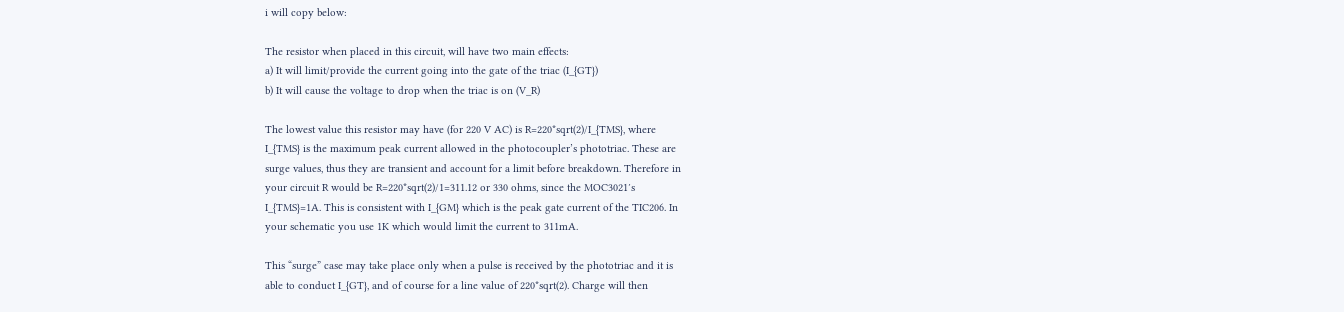i will copy below:

The resistor when placed in this circuit, will have two main effects:
a) It will limit/provide the current going into the gate of the triac (I_{GT})
b) It will cause the voltage to drop when the triac is on (V_R)

The lowest value this resistor may have (for 220 V AC) is R=220*sqrt(2)/I_{TMS}, where
I_{TMS} is the maximum peak current allowed in the photocoupler’s phototriac. These are
surge values, thus they are transient and account for a limit before breakdown. Therefore in
your circuit R would be R=220*sqrt(2)/1=311.12 or 330 ohms, since the MOC3021′s
I_{TMS}=1A. This is consistent with I_{GM} which is the peak gate current of the TIC206. In
your schematic you use 1K which would limit the current to 311mA.

This “surge” case may take place only when a pulse is received by the phototriac and it is
able to conduct I_{GT}, and of course for a line value of 220*sqrt(2). Charge will then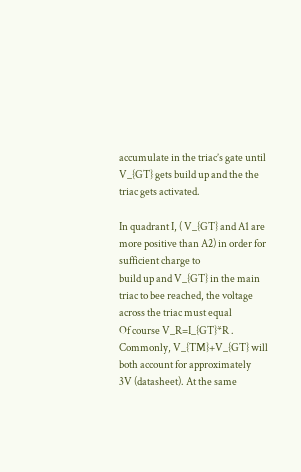accumulate in the triac’s gate until V_{GT} gets build up and the the triac gets activated.

In quadrant I, ( V_{GT} and A1 are more positive than A2) in order for sufficient charge to
build up and V_{GT} in the main triac to bee reached, the voltage across the triac must equal
Of course V_R=I_{GT}*R . Commonly, V_{TM}+V_{GT} will both account for approximately
3V (datasheet). At the same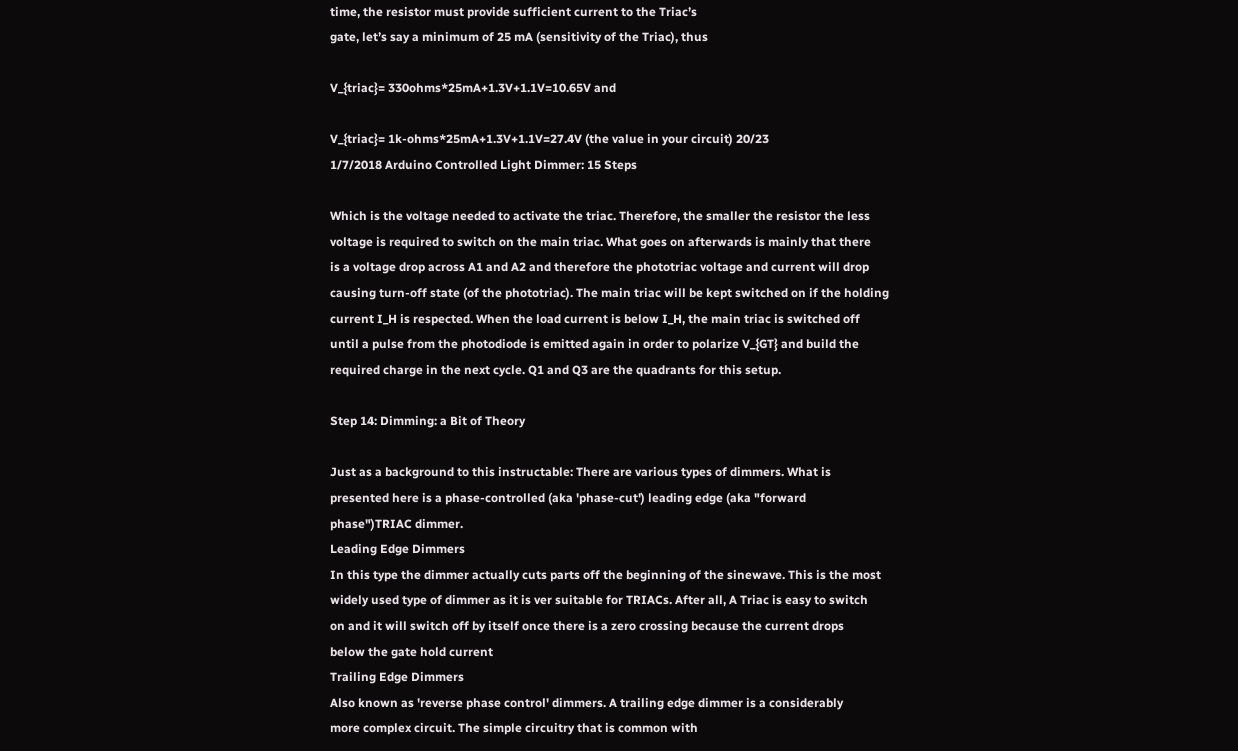time, the resistor must provide sufficient current to the Triac’s
gate, let’s say a minimum of 25 mA (sensitivity of the Triac), thus

V_{triac}= 330ohms*25mA+1.3V+1.1V=10.65V and

V_{triac}= 1k-ohms*25mA+1.3V+1.1V=27.4V (the value in your circuit) 20/23
1/7/2018 Arduino Controlled Light Dimmer: 15 Steps

Which is the voltage needed to activate the triac. Therefore, the smaller the resistor the less
voltage is required to switch on the main triac. What goes on afterwards is mainly that there
is a voltage drop across A1 and A2 and therefore the phototriac voltage and current will drop
causing turn-off state (of the phototriac). The main triac will be kept switched on if the holding
current I_H is respected. When the load current is below I_H, the main triac is switched off
until a pulse from the photodiode is emitted again in order to polarize V_{GT} and build the
required charge in the next cycle. Q1 and Q3 are the quadrants for this setup.

Step 14: Dimming: a Bit of Theory

Just as a background to this instructable: There are various types of dimmers. What is
presented here is a phase-controlled (aka 'phase-cut') leading edge (aka "forward
phase")TRIAC dimmer.
Leading Edge Dimmers
In this type the dimmer actually cuts parts off the beginning of the sinewave. This is the most
widely used type of dimmer as it is ver suitable for TRIACs. After all, A Triac is easy to switch
on and it will switch off by itself once there is a zero crossing because the current drops
below the gate hold current
Trailing Edge Dimmers
Also known as 'reverse phase control' dimmers. A trailing edge dimmer is a considerably
more complex circuit. The simple circuitry that is common with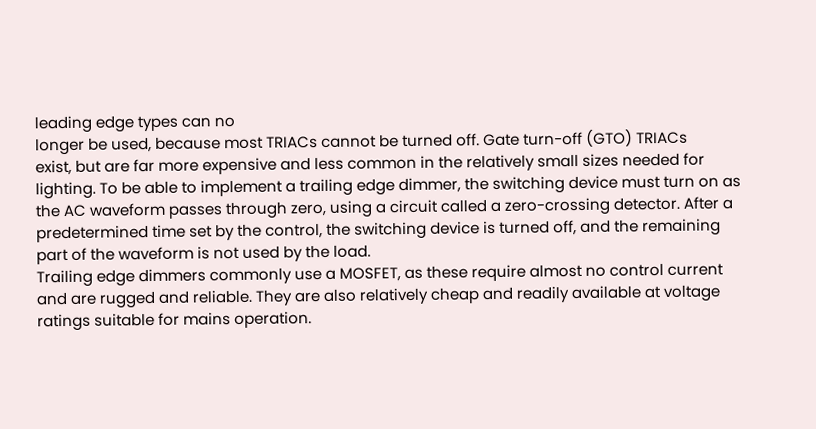leading edge types can no
longer be used, because most TRIACs cannot be turned off. Gate turn-off (GTO) TRIACs
exist, but are far more expensive and less common in the relatively small sizes needed for
lighting. To be able to implement a trailing edge dimmer, the switching device must turn on as
the AC waveform passes through zero, using a circuit called a zero-crossing detector. After a
predetermined time set by the control, the switching device is turned off, and the remaining
part of the waveform is not used by the load.
Trailing edge dimmers commonly use a MOSFET, as these require almost no control current
and are rugged and reliable. They are also relatively cheap and readily available at voltage
ratings suitable for mains operation.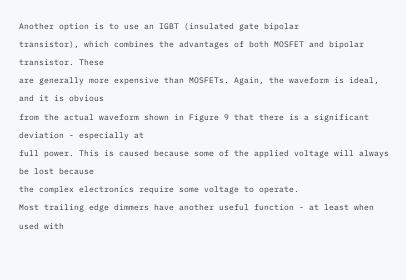Another option is to use an IGBT (insulated gate bipolar
transistor), which combines the advantages of both MOSFET and bipolar transistor. These
are generally more expensive than MOSFETs. Again, the waveform is ideal, and it is obvious
from the actual waveform shown in Figure 9 that there is a significant deviation - especially at
full power. This is caused because some of the applied voltage will always be lost because
the complex electronics require some voltage to operate.
Most trailing edge dimmers have another useful function - at least when used with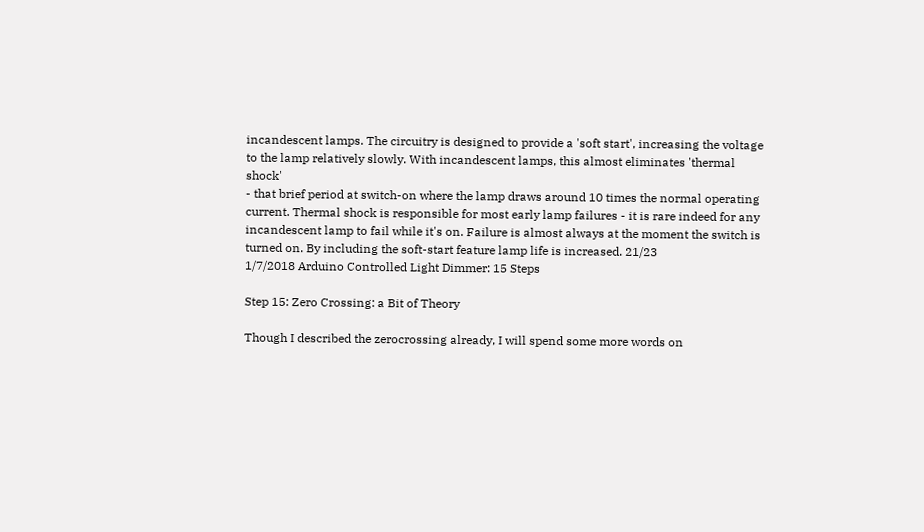incandescent lamps. The circuitry is designed to provide a 'soft start', increasing the voltage
to the lamp relatively slowly. With incandescent lamps, this almost eliminates 'thermal shock'
- that brief period at switch-on where the lamp draws around 10 times the normal operating
current. Thermal shock is responsible for most early lamp failures - it is rare indeed for any
incandescent lamp to fail while it's on. Failure is almost always at the moment the switch is
turned on. By including the soft-start feature lamp life is increased. 21/23
1/7/2018 Arduino Controlled Light Dimmer: 15 Steps

Step 15: Zero Crossing: a Bit of Theory

Though I described the zerocrossing already, I will spend some more words on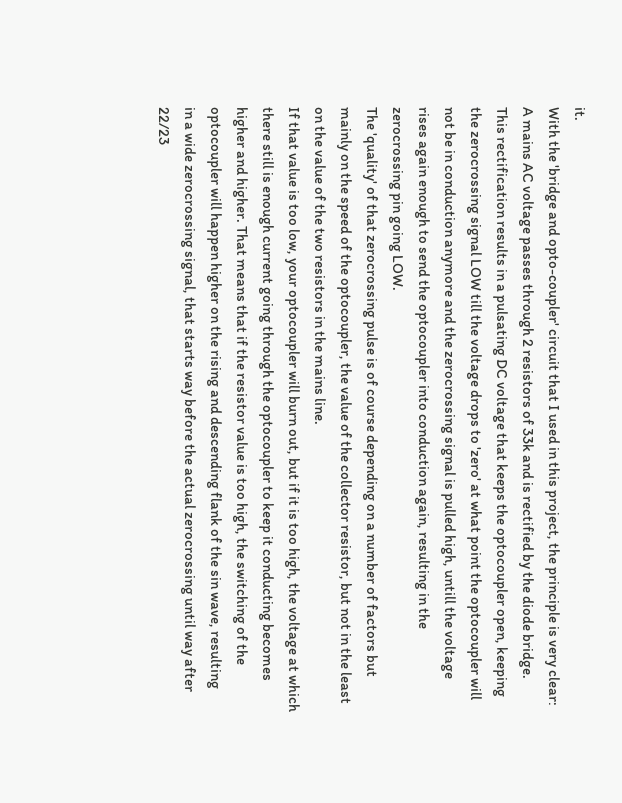it.
With the 'bridge and opto-coupler' circuit that I used in this project, the principle is very clear:
A mains AC voltage passes through 2 resistors of 33k and is rectified by the diode bridge.
This rectification results in a pulsating DC voltage that keeps the optocoupler open, keeping
the zerocrossing signal LOW till the voltage drops to 'zero' at what point the optocoupler will
not be in conduction anymore and the zerocrossing signal is pulled high, untill the voltage
rises again enough to send the optocoupler into conduction again, resulting in the
zerocrossing pin going LOW.
The 'quality' of that zerocrossing pulse is of course depending on a number of factors but
mainly on the speed of the optocoupler, the value of the collector resistor, but not in the least
on the value of the two resistors in the mains line.
If that value is too low, your optocoupler will burn out, but if it is too high, the voltage at which
there still is enough current going through the optocoupler to keep it conducting becomes
higher and higher. That means that if the resistor value is too high, the switching of the
optocoupler will happen higher on the rising and descending flank of the sin wave, resulting
in a wide zerocrossing signal, that starts way before the actual zerocrossing until way after 22/23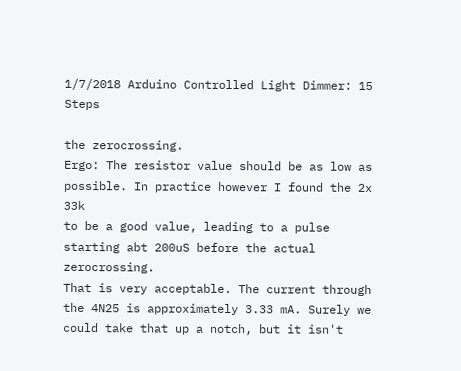1/7/2018 Arduino Controlled Light Dimmer: 15 Steps

the zerocrossing.
Ergo: The resistor value should be as low as possible. In practice however I found the 2x 33k
to be a good value, leading to a pulse starting abt 200uS before the actual zerocrossing.
That is very acceptable. The current through the 4N25 is approximately 3.33 mA. Surely we
could take that up a notch, but it isn't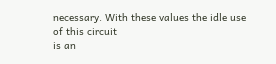necessary. With these values the idle use of this circuit
is an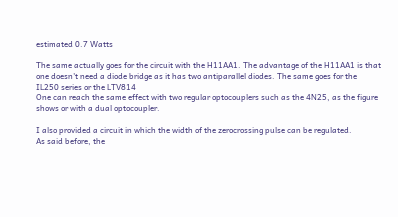estimated 0.7 Watts

The same actually goes for the circuit with the H11AA1. The advantage of the H11AA1 is that
one doesn't need a diode bridge as it has two antiparallel diodes. The same goes for the
IL250 series or the LTV814
One can reach the same effect with two regular optocouplers such as the 4N25, as the figure
shows or with a dual optocoupler.

I also provided a circuit in which the width of the zerocrossing pulse can be regulated.
As said before, the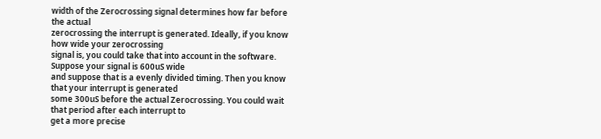width of the Zerocrossing signal determines how far before the actual
zerocrossing the interrupt is generated. Ideally, if you know how wide your zerocrossing
signal is, you could take that into account in the software. Suppose your signal is 600uS wide
and suppose that is a evenly divided timing. Then you know that your interrupt is generated
some 300uS before the actual Zerocrossing. You could wait that period after each interrupt to
get a more precise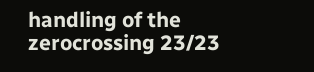handling of the zerocrossing 23/23